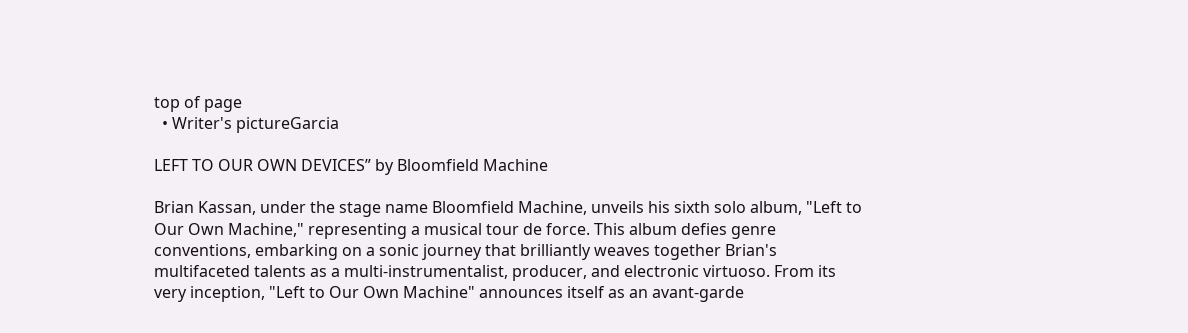top of page
  • Writer's pictureGarcia

LEFT TO OUR OWN DEVICES” by Bloomfield Machine

Brian Kassan, under the stage name Bloomfield Machine, unveils his sixth solo album, "Left to Our Own Machine," representing a musical tour de force. This album defies genre conventions, embarking on a sonic journey that brilliantly weaves together Brian's multifaceted talents as a multi-instrumentalist, producer, and electronic virtuoso. From its very inception, "Left to Our Own Machine" announces itself as an avant-garde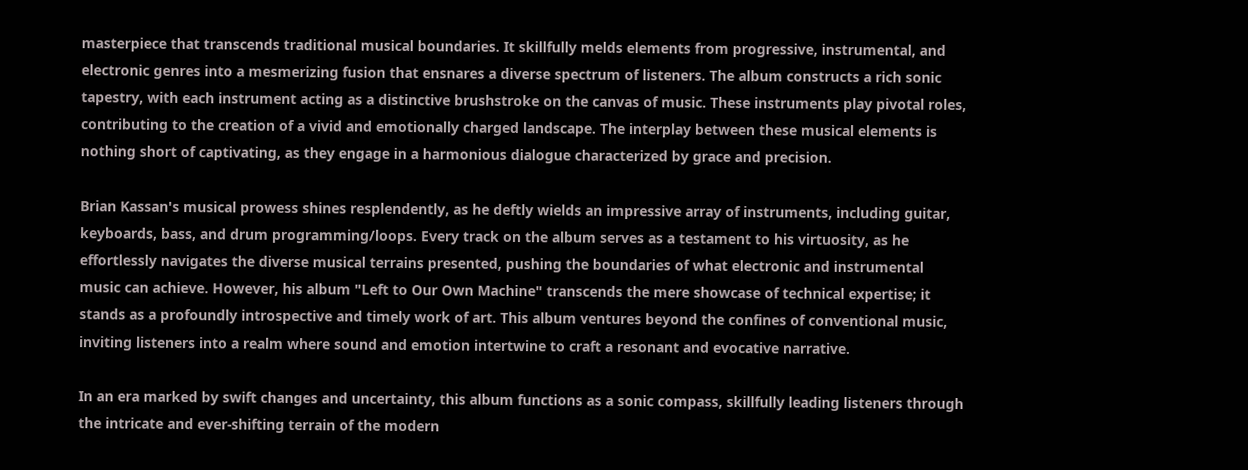masterpiece that transcends traditional musical boundaries. It skillfully melds elements from progressive, instrumental, and electronic genres into a mesmerizing fusion that ensnares a diverse spectrum of listeners. The album constructs a rich sonic tapestry, with each instrument acting as a distinctive brushstroke on the canvas of music. These instruments play pivotal roles, contributing to the creation of a vivid and emotionally charged landscape. The interplay between these musical elements is nothing short of captivating, as they engage in a harmonious dialogue characterized by grace and precision.

Brian Kassan's musical prowess shines resplendently, as he deftly wields an impressive array of instruments, including guitar, keyboards, bass, and drum programming/loops. Every track on the album serves as a testament to his virtuosity, as he effortlessly navigates the diverse musical terrains presented, pushing the boundaries of what electronic and instrumental music can achieve. However, his album "Left to Our Own Machine" transcends the mere showcase of technical expertise; it stands as a profoundly introspective and timely work of art. This album ventures beyond the confines of conventional music, inviting listeners into a realm where sound and emotion intertwine to craft a resonant and evocative narrative.

In an era marked by swift changes and uncertainty, this album functions as a sonic compass, skillfully leading listeners through the intricate and ever-shifting terrain of the modern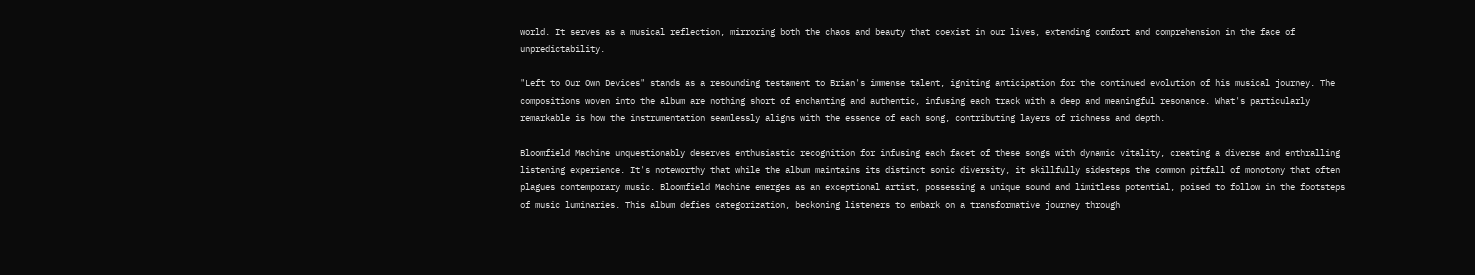world. It serves as a musical reflection, mirroring both the chaos and beauty that coexist in our lives, extending comfort and comprehension in the face of unpredictability.

"Left to Our Own Devices" stands as a resounding testament to Brian's immense talent, igniting anticipation for the continued evolution of his musical journey. The compositions woven into the album are nothing short of enchanting and authentic, infusing each track with a deep and meaningful resonance. What's particularly remarkable is how the instrumentation seamlessly aligns with the essence of each song, contributing layers of richness and depth.

Bloomfield Machine unquestionably deserves enthusiastic recognition for infusing each facet of these songs with dynamic vitality, creating a diverse and enthralling listening experience. It's noteworthy that while the album maintains its distinct sonic diversity, it skillfully sidesteps the common pitfall of monotony that often plagues contemporary music. Bloomfield Machine emerges as an exceptional artist, possessing a unique sound and limitless potential, poised to follow in the footsteps of music luminaries. This album defies categorization, beckoning listeners to embark on a transformative journey through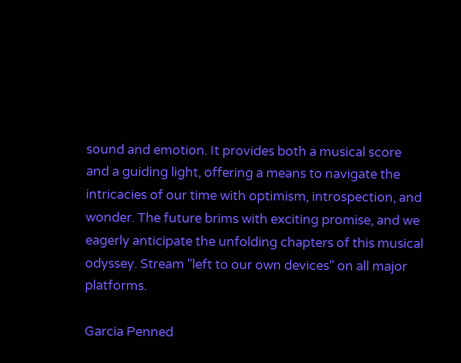sound and emotion. It provides both a musical score and a guiding light, offering a means to navigate the intricacies of our time with optimism, introspection, and wonder. The future brims with exciting promise, and we eagerly anticipate the unfolding chapters of this musical odyssey. Stream "left to our own devices" on all major platforms.

Garcia Penned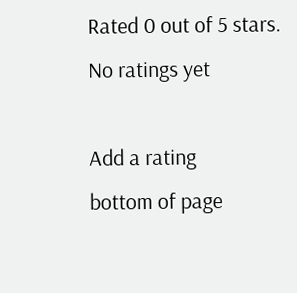Rated 0 out of 5 stars.
No ratings yet

Add a rating
bottom of page